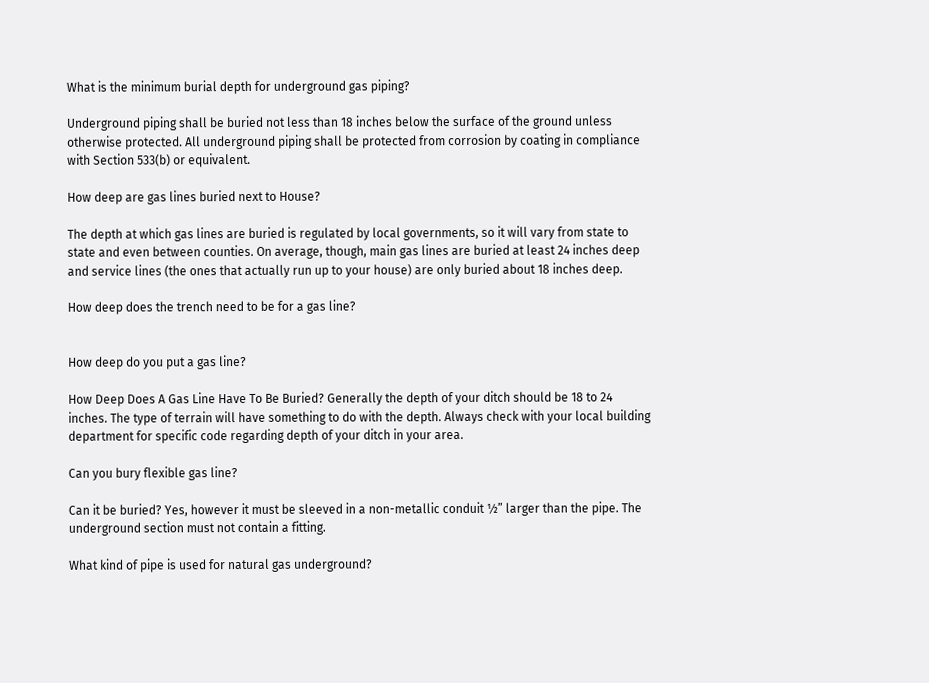What is the minimum burial depth for underground gas piping?

Underground piping shall be buried not less than 18 inches below the surface of the ground unless otherwise protected. All underground piping shall be protected from corrosion by coating in compliance with Section 533(b) or equivalent.

How deep are gas lines buried next to House?

The depth at which gas lines are buried is regulated by local governments, so it will vary from state to state and even between counties. On average, though, main gas lines are buried at least 24 inches deep and service lines (the ones that actually run up to your house) are only buried about 18 inches deep.

How deep does the trench need to be for a gas line?


How deep do you put a gas line?

How Deep Does A Gas Line Have To Be Buried? Generally the depth of your ditch should be 18 to 24 inches. The type of terrain will have something to do with the depth. Always check with your local building department for specific code regarding depth of your ditch in your area.

Can you bury flexible gas line?

Can it be buried? Yes, however it must be sleeved in a non-metallic conduit ½” larger than the pipe. The underground section must not contain a fitting.

What kind of pipe is used for natural gas underground?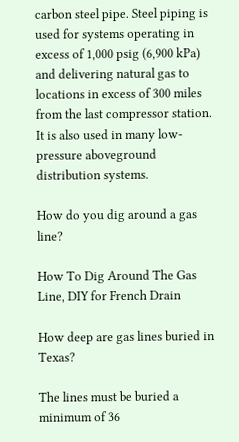carbon steel pipe. Steel piping is used for systems operating in excess of 1,000 psig (6,900 kPa) and delivering natural gas to locations in excess of 300 miles from the last compressor station. It is also used in many low-pressure aboveground distribution systems.

How do you dig around a gas line?

How To Dig Around The Gas Line, DIY for French Drain

How deep are gas lines buried in Texas?

The lines must be buried a minimum of 36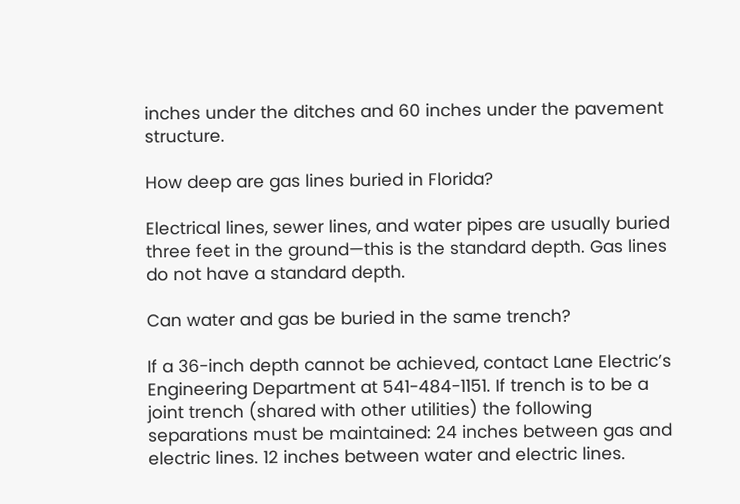inches under the ditches and 60 inches under the pavement structure.

How deep are gas lines buried in Florida?

Electrical lines, sewer lines, and water pipes are usually buried three feet in the ground—this is the standard depth. Gas lines do not have a standard depth.

Can water and gas be buried in the same trench?

If a 36-inch depth cannot be achieved, contact Lane Electric’s Engineering Department at 541-484-1151. If trench is to be a joint trench (shared with other utilities) the following separations must be maintained: 24 inches between gas and electric lines. 12 inches between water and electric lines.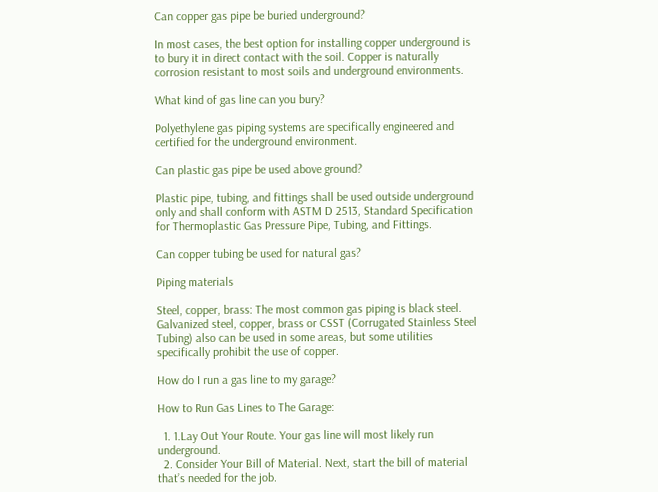Can copper gas pipe be buried underground?

In most cases, the best option for installing copper underground is to bury it in direct contact with the soil. Copper is naturally corrosion resistant to most soils and underground environments.

What kind of gas line can you bury?

Polyethylene gas piping systems are specifically engineered and certified for the underground environment.

Can plastic gas pipe be used above ground?

Plastic pipe, tubing, and fittings shall be used outside underground only and shall conform with ASTM D 2513, Standard Specification for Thermoplastic Gas Pressure Pipe, Tubing, and Fittings.

Can copper tubing be used for natural gas?

Piping materials

Steel, copper, brass: The most common gas piping is black steel. Galvanized steel, copper, brass or CSST (Corrugated Stainless Steel Tubing) also can be used in some areas, but some utilities specifically prohibit the use of copper.

How do I run a gas line to my garage?

How to Run Gas Lines to The Garage:

  1. 1.Lay Out Your Route. Your gas line will most likely run underground.
  2. Consider Your Bill of Material. Next, start the bill of material that’s needed for the job.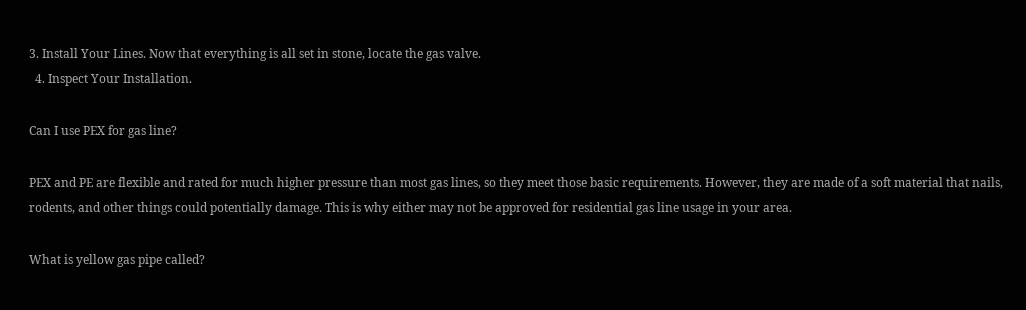3. Install Your Lines. Now that everything is all set in stone, locate the gas valve.
  4. Inspect Your Installation.

Can I use PEX for gas line?

PEX and PE are flexible and rated for much higher pressure than most gas lines, so they meet those basic requirements. However, they are made of a soft material that nails, rodents, and other things could potentially damage. This is why either may not be approved for residential gas line usage in your area.

What is yellow gas pipe called?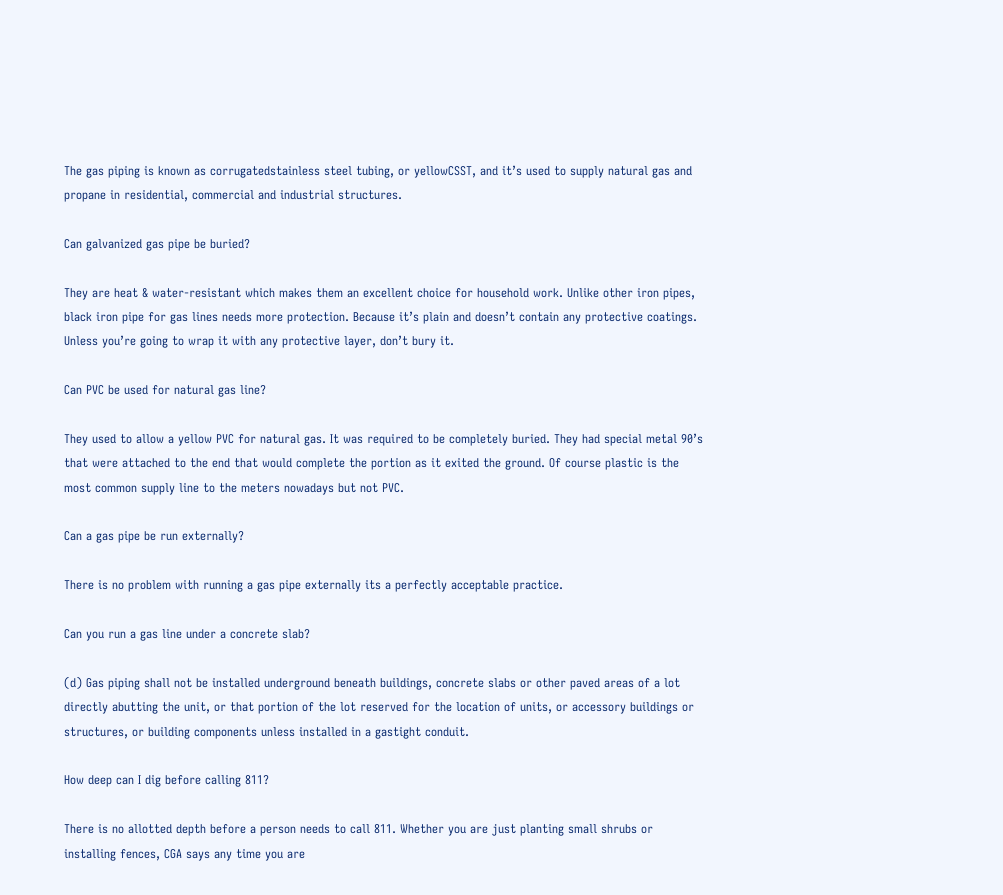The gas piping is known as corrugatedstainless steel tubing, or yellowCSST, and it’s used to supply natural gas and propane in residential, commercial and industrial structures.

Can galvanized gas pipe be buried?

They are heat & water-resistant which makes them an excellent choice for household work. Unlike other iron pipes, black iron pipe for gas lines needs more protection. Because it’s plain and doesn’t contain any protective coatings. Unless you’re going to wrap it with any protective layer, don’t bury it.

Can PVC be used for natural gas line?

They used to allow a yellow PVC for natural gas. It was required to be completely buried. They had special metal 90’s that were attached to the end that would complete the portion as it exited the ground. Of course plastic is the most common supply line to the meters nowadays but not PVC.

Can a gas pipe be run externally?

There is no problem with running a gas pipe externally its a perfectly acceptable practice.

Can you run a gas line under a concrete slab?

(d) Gas piping shall not be installed underground beneath buildings, concrete slabs or other paved areas of a lot directly abutting the unit, or that portion of the lot reserved for the location of units, or accessory buildings or structures, or building components unless installed in a gastight conduit.

How deep can I dig before calling 811?

There is no allotted depth before a person needs to call 811. Whether you are just planting small shrubs or installing fences, CGA says any time you are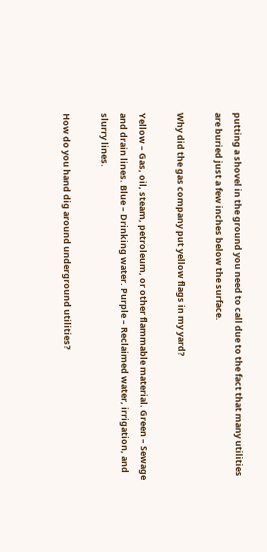putting a shovel in the ground you need to call due to the fact that many utilities are buried just a few inches below the surface.

Why did the gas company put yellow flags in my yard?

Yellow – Gas, oil, steam, petroleum, or other flammable material. Green – Sewage and drain lines. Blue – Drinking water. Purple – Reclaimed water, irrigation, and slurry lines.

How do you hand dig around underground utilities?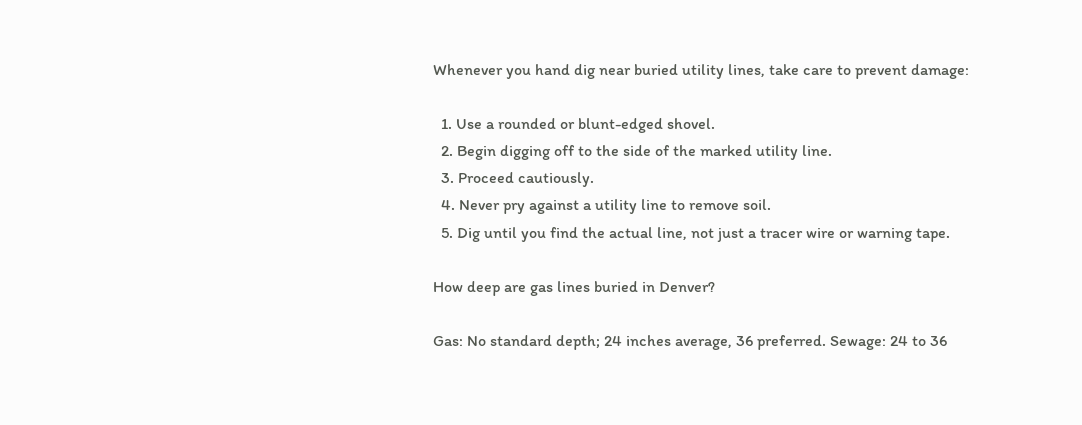Whenever you hand dig near buried utility lines, take care to prevent damage:

  1. Use a rounded or blunt-edged shovel.
  2. Begin digging off to the side of the marked utility line.
  3. Proceed cautiously.
  4. Never pry against a utility line to remove soil.
  5. Dig until you find the actual line, not just a tracer wire or warning tape.

How deep are gas lines buried in Denver?

Gas: No standard depth; 24 inches average, 36 preferred. Sewage: 24 to 36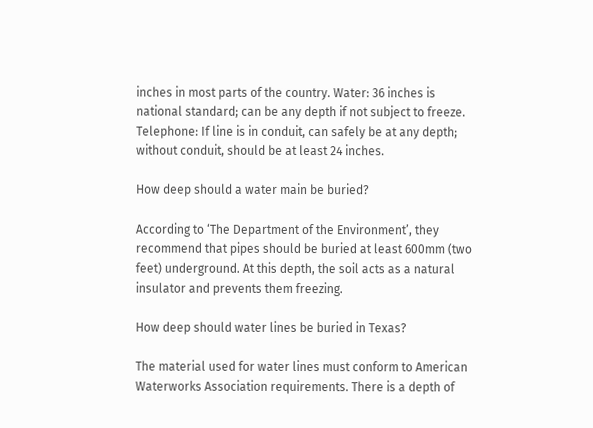inches in most parts of the country. Water: 36 inches is national standard; can be any depth if not subject to freeze. Telephone: If line is in conduit, can safely be at any depth; without conduit, should be at least 24 inches.

How deep should a water main be buried?

According to ‘The Department of the Environment’, they recommend that pipes should be buried at least 600mm (two feet) underground. At this depth, the soil acts as a natural insulator and prevents them freezing.

How deep should water lines be buried in Texas?

The material used for water lines must conform to American Waterworks Association requirements. There is a depth of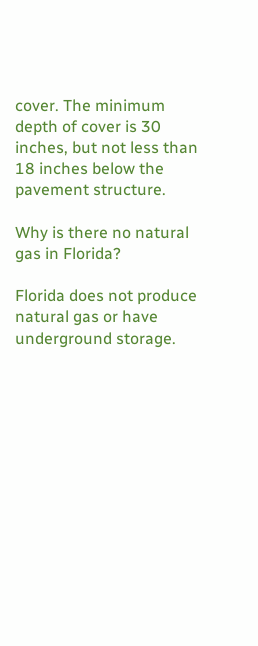cover. The minimum depth of cover is 30 inches, but not less than 18 inches below the pavement structure.

Why is there no natural gas in Florida?

Florida does not produce natural gas or have underground storage.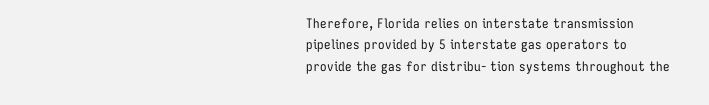Therefore, Florida relies on interstate transmission pipelines provided by 5 interstate gas operators to provide the gas for distribu- tion systems throughout the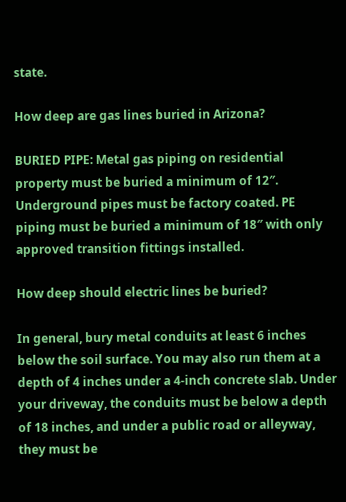state.

How deep are gas lines buried in Arizona?

BURIED PIPE: Metal gas piping on residential property must be buried a minimum of 12″. Underground pipes must be factory coated. PE piping must be buried a minimum of 18″ with only approved transition fittings installed.

How deep should electric lines be buried?

In general, bury metal conduits at least 6 inches below the soil surface. You may also run them at a depth of 4 inches under a 4-inch concrete slab. Under your driveway, the conduits must be below a depth of 18 inches, and under a public road or alleyway, they must be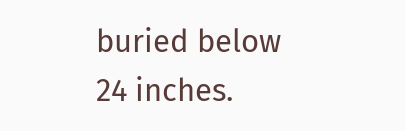buried below 24 inches.